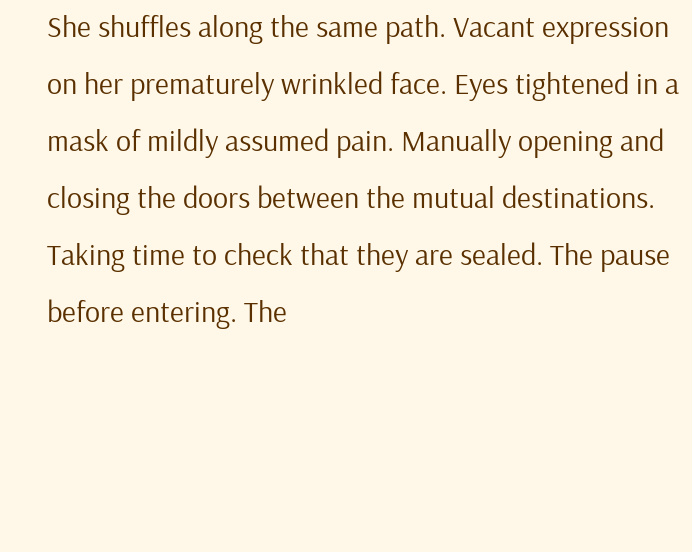She shuffles along the same path. Vacant expression on her prematurely wrinkled face. Eyes tightened in a mask of mildly assumed pain. Manually opening and closing the doors between the mutual destinations. Taking time to check that they are sealed. The pause before entering. The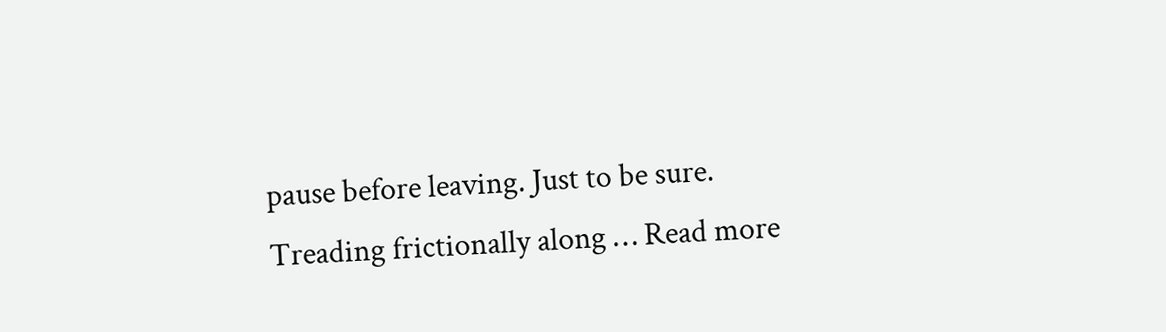pause before leaving. Just to be sure. Treading frictionally along … Read more